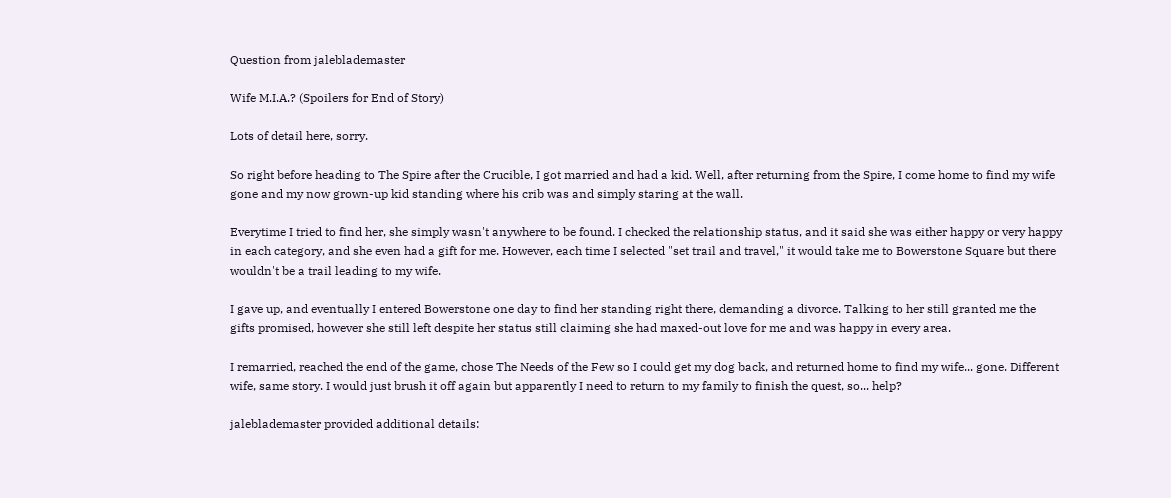Question from jaleblademaster

Wife M.I.A.? (Spoilers for End of Story)

Lots of detail here, sorry.

So right before heading to The Spire after the Crucible, I got married and had a kid. Well, after returning from the Spire, I come home to find my wife gone and my now grown-up kid standing where his crib was and simply staring at the wall.

Everytime I tried to find her, she simply wasn't anywhere to be found. I checked the relationship status, and it said she was either happy or very happy in each category, and she even had a gift for me. However, each time I selected "set trail and travel," it would take me to Bowerstone Square but there wouldn't be a trail leading to my wife.

I gave up, and eventually I entered Bowerstone one day to find her standing right there, demanding a divorce. Talking to her still granted me the gifts promised, however she still left despite her status still claiming she had maxed-out love for me and was happy in every area.

I remarried, reached the end of the game, chose The Needs of the Few so I could get my dog back, and returned home to find my wife... gone. Different wife, same story. I would just brush it off again but apparently I need to return to my family to finish the quest, so... help?

jaleblademaster provided additional details: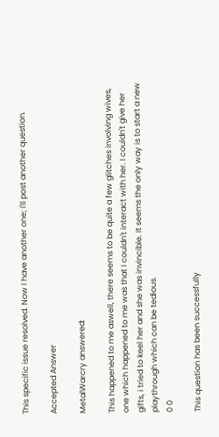This specific issue resolved. Now I have another one; I'll post another question.

Accepted Answer

MetalWarcry answered:

This happened to me aswell, there seems to be quite a few glitches involving wives, one which happened to me was that I couldn't interact with her. I couldn't give her gifts, i tried to keel her and she was invincible. It seems the only way is to start a new playthrough which can be tedious.
0 0

This question has been successfully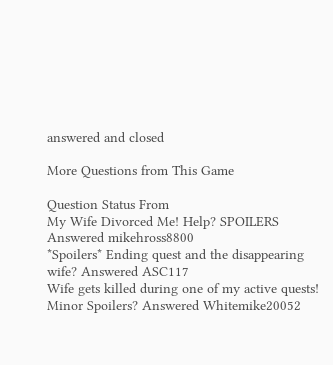answered and closed

More Questions from This Game

Question Status From
My Wife Divorced Me! Help? SPOILERS Answered mikehross8800
*Spoilers* Ending quest and the disappearing wife? Answered ASC117
Wife gets killed during one of my active quests! Minor Spoilers? Answered Whitemike20052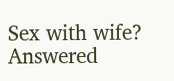Sex with wife? Answered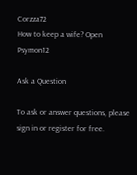Corzza72
How to keep a wife? Open Psymon12

Ask a Question

To ask or answer questions, please sign in or register for free.